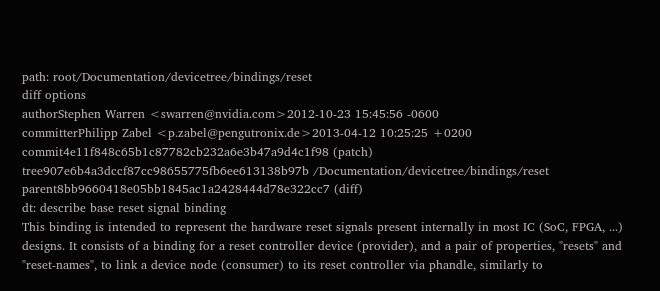path: root/Documentation/devicetree/bindings/reset
diff options
authorStephen Warren <swarren@nvidia.com>2012-10-23 15:45:56 -0600
committerPhilipp Zabel <p.zabel@pengutronix.de>2013-04-12 10:25:25 +0200
commit4e11f848c65b1c87782cb232a6e3b47a9d4c1f98 (patch)
tree907e6b4a3dccf87cc98655775fb6ee613138b97b /Documentation/devicetree/bindings/reset
parent8bb9660418e05bb1845ac1a2428444d78e322cc7 (diff)
dt: describe base reset signal binding
This binding is intended to represent the hardware reset signals present internally in most IC (SoC, FPGA, ...) designs. It consists of a binding for a reset controller device (provider), and a pair of properties, "resets" and "reset-names", to link a device node (consumer) to its reset controller via phandle, similarly to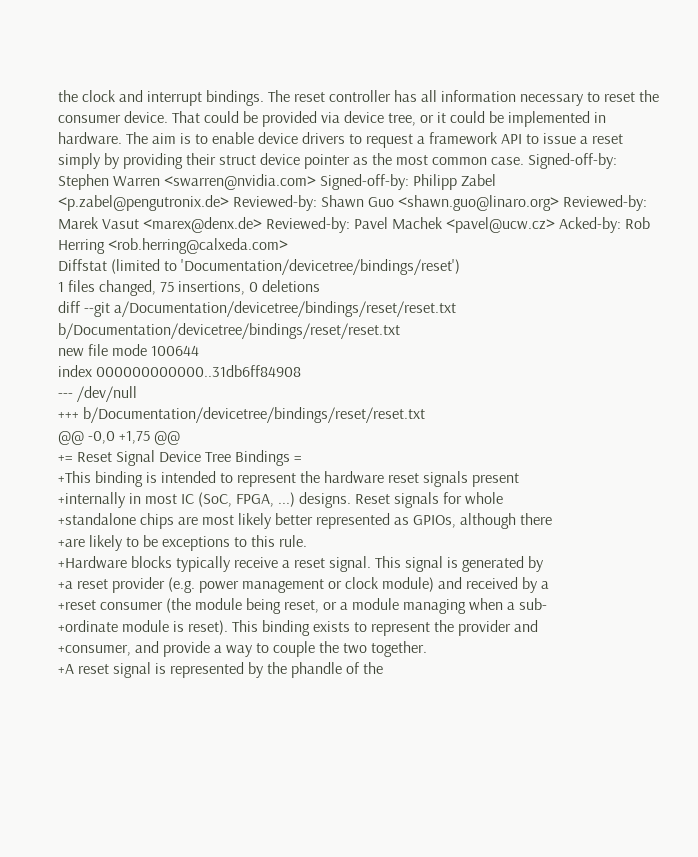the clock and interrupt bindings. The reset controller has all information necessary to reset the consumer device. That could be provided via device tree, or it could be implemented in hardware. The aim is to enable device drivers to request a framework API to issue a reset simply by providing their struct device pointer as the most common case. Signed-off-by: Stephen Warren <swarren@nvidia.com> Signed-off-by: Philipp Zabel <p.zabel@pengutronix.de> Reviewed-by: Shawn Guo <shawn.guo@linaro.org> Reviewed-by: Marek Vasut <marex@denx.de> Reviewed-by: Pavel Machek <pavel@ucw.cz> Acked-by: Rob Herring <rob.herring@calxeda.com>
Diffstat (limited to 'Documentation/devicetree/bindings/reset')
1 files changed, 75 insertions, 0 deletions
diff --git a/Documentation/devicetree/bindings/reset/reset.txt b/Documentation/devicetree/bindings/reset/reset.txt
new file mode 100644
index 000000000000..31db6ff84908
--- /dev/null
+++ b/Documentation/devicetree/bindings/reset/reset.txt
@@ -0,0 +1,75 @@
+= Reset Signal Device Tree Bindings =
+This binding is intended to represent the hardware reset signals present
+internally in most IC (SoC, FPGA, ...) designs. Reset signals for whole
+standalone chips are most likely better represented as GPIOs, although there
+are likely to be exceptions to this rule.
+Hardware blocks typically receive a reset signal. This signal is generated by
+a reset provider (e.g. power management or clock module) and received by a
+reset consumer (the module being reset, or a module managing when a sub-
+ordinate module is reset). This binding exists to represent the provider and
+consumer, and provide a way to couple the two together.
+A reset signal is represented by the phandle of the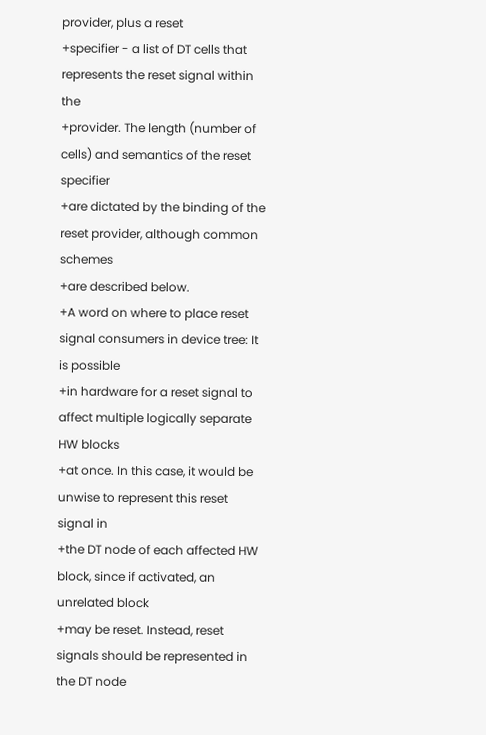provider, plus a reset
+specifier - a list of DT cells that represents the reset signal within the
+provider. The length (number of cells) and semantics of the reset specifier
+are dictated by the binding of the reset provider, although common schemes
+are described below.
+A word on where to place reset signal consumers in device tree: It is possible
+in hardware for a reset signal to affect multiple logically separate HW blocks
+at once. In this case, it would be unwise to represent this reset signal in
+the DT node of each affected HW block, since if activated, an unrelated block
+may be reset. Instead, reset signals should be represented in the DT node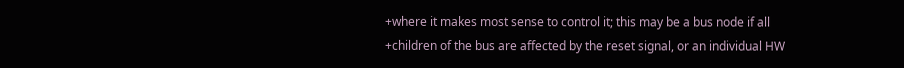+where it makes most sense to control it; this may be a bus node if all
+children of the bus are affected by the reset signal, or an individual HW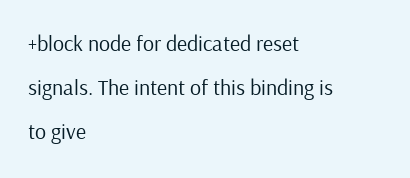+block node for dedicated reset signals. The intent of this binding is to give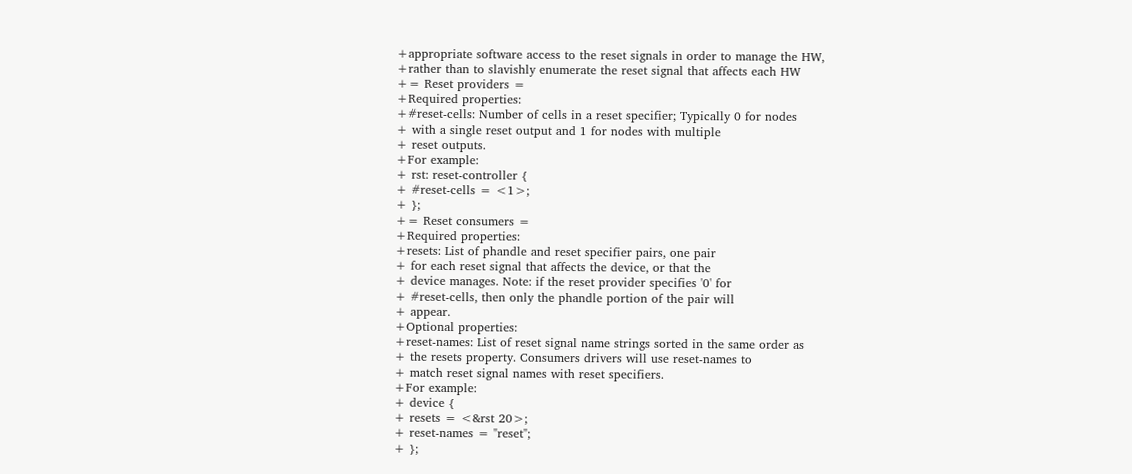+appropriate software access to the reset signals in order to manage the HW,
+rather than to slavishly enumerate the reset signal that affects each HW
+= Reset providers =
+Required properties:
+#reset-cells: Number of cells in a reset specifier; Typically 0 for nodes
+ with a single reset output and 1 for nodes with multiple
+ reset outputs.
+For example:
+ rst: reset-controller {
+ #reset-cells = <1>;
+ };
+= Reset consumers =
+Required properties:
+resets: List of phandle and reset specifier pairs, one pair
+ for each reset signal that affects the device, or that the
+ device manages. Note: if the reset provider specifies '0' for
+ #reset-cells, then only the phandle portion of the pair will
+ appear.
+Optional properties:
+reset-names: List of reset signal name strings sorted in the same order as
+ the resets property. Consumers drivers will use reset-names to
+ match reset signal names with reset specifiers.
+For example:
+ device {
+ resets = <&rst 20>;
+ reset-names = "reset";
+ };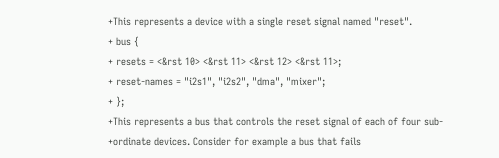+This represents a device with a single reset signal named "reset".
+ bus {
+ resets = <&rst 10> <&rst 11> <&rst 12> <&rst 11>;
+ reset-names = "i2s1", "i2s2", "dma", "mixer";
+ };
+This represents a bus that controls the reset signal of each of four sub-
+ordinate devices. Consider for example a bus that fails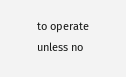to operate unless no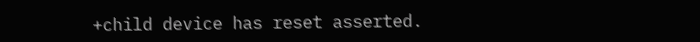+child device has reset asserted.